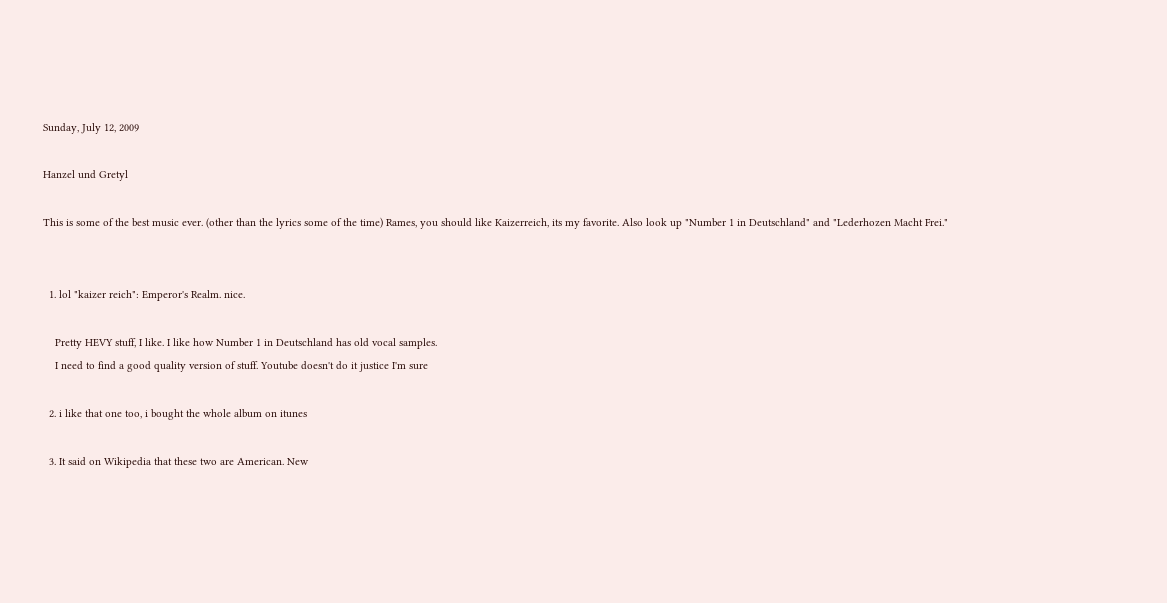Sunday, July 12, 2009

Hanzel und Gretyl

This is some of the best music ever. (other than the lyrics some of the time) Rames, you should like Kaizerreich, its my favorite. Also look up "Number 1 in Deutschland" and "Lederhozen Macht Frei."


  1. lol "kaizer reich": Emperor's Realm. nice.

    Pretty HEVY stuff, I like. I like how Number 1 in Deutschland has old vocal samples.
    I need to find a good quality version of stuff. Youtube doesn't do it justice I'm sure

  2. i like that one too, i bought the whole album on itunes

  3. It said on Wikipedia that these two are American. New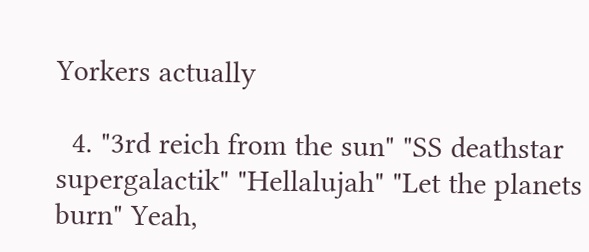Yorkers actually

  4. "3rd reich from the sun" "SS deathstar supergalactik" "Hellalujah" "Let the planets burn" Yeah,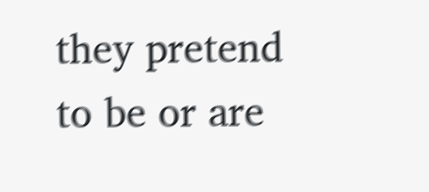they pretend to be or are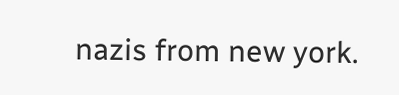nazis from new york.